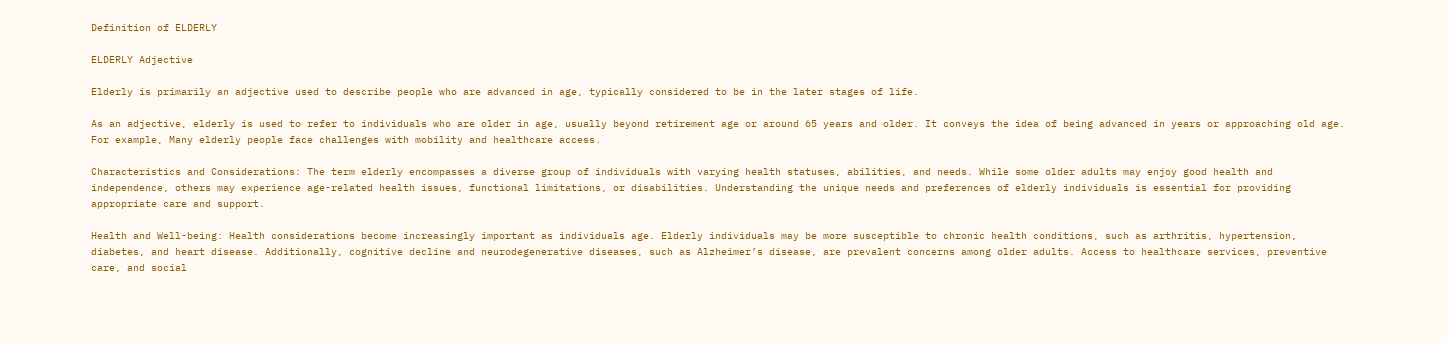Definition of ELDERLY

ELDERLY Adjective

Elderly is primarily an adjective used to describe people who are advanced in age, typically considered to be in the later stages of life.

As an adjective, elderly is used to refer to individuals who are older in age, usually beyond retirement age or around 65 years and older. It conveys the idea of being advanced in years or approaching old age. For example, Many elderly people face challenges with mobility and healthcare access.

Characteristics and Considerations: The term elderly encompasses a diverse group of individuals with varying health statuses, abilities, and needs. While some older adults may enjoy good health and independence, others may experience age-related health issues, functional limitations, or disabilities. Understanding the unique needs and preferences of elderly individuals is essential for providing appropriate care and support.

Health and Well-being: Health considerations become increasingly important as individuals age. Elderly individuals may be more susceptible to chronic health conditions, such as arthritis, hypertension, diabetes, and heart disease. Additionally, cognitive decline and neurodegenerative diseases, such as Alzheimer’s disease, are prevalent concerns among older adults. Access to healthcare services, preventive care, and social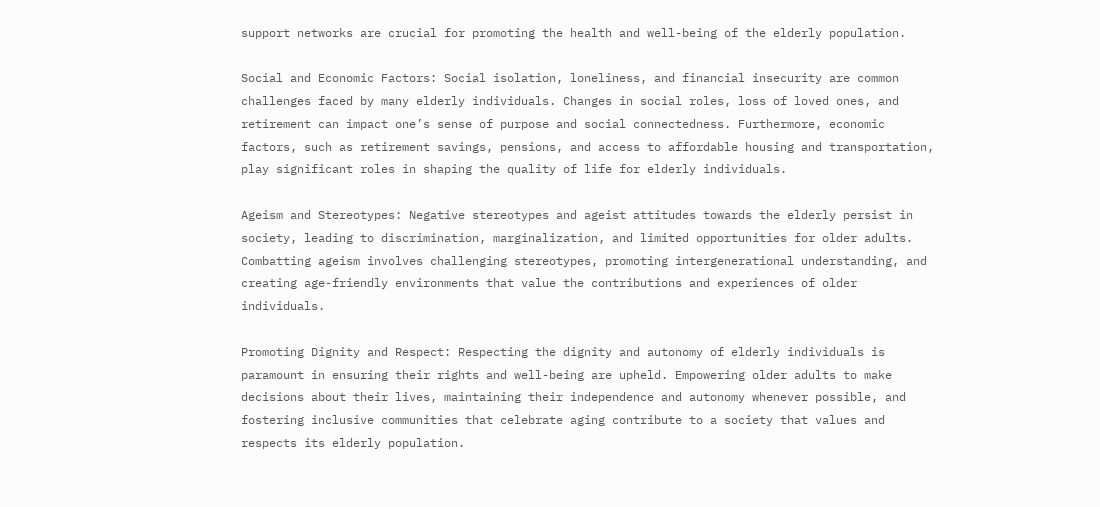support networks are crucial for promoting the health and well-being of the elderly population.

Social and Economic Factors: Social isolation, loneliness, and financial insecurity are common challenges faced by many elderly individuals. Changes in social roles, loss of loved ones, and retirement can impact one’s sense of purpose and social connectedness. Furthermore, economic factors, such as retirement savings, pensions, and access to affordable housing and transportation, play significant roles in shaping the quality of life for elderly individuals.

Ageism and Stereotypes: Negative stereotypes and ageist attitudes towards the elderly persist in society, leading to discrimination, marginalization, and limited opportunities for older adults. Combatting ageism involves challenging stereotypes, promoting intergenerational understanding, and creating age-friendly environments that value the contributions and experiences of older individuals.

Promoting Dignity and Respect: Respecting the dignity and autonomy of elderly individuals is paramount in ensuring their rights and well-being are upheld. Empowering older adults to make decisions about their lives, maintaining their independence and autonomy whenever possible, and fostering inclusive communities that celebrate aging contribute to a society that values and respects its elderly population.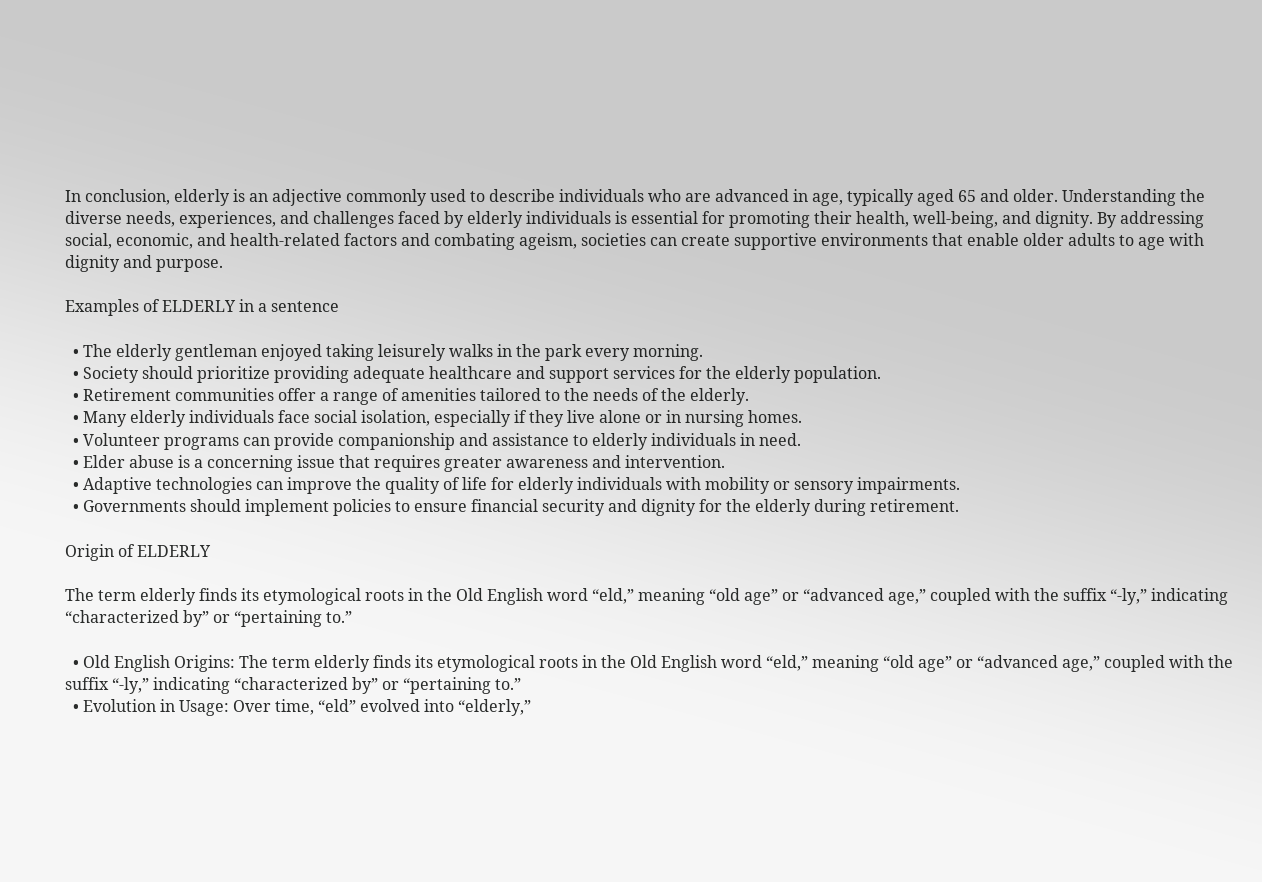In conclusion, elderly is an adjective commonly used to describe individuals who are advanced in age, typically aged 65 and older. Understanding the diverse needs, experiences, and challenges faced by elderly individuals is essential for promoting their health, well-being, and dignity. By addressing social, economic, and health-related factors and combating ageism, societies can create supportive environments that enable older adults to age with dignity and purpose.

Examples of ELDERLY in a sentence

  • The elderly gentleman enjoyed taking leisurely walks in the park every morning.
  • Society should prioritize providing adequate healthcare and support services for the elderly population.
  • Retirement communities offer a range of amenities tailored to the needs of the elderly.
  • Many elderly individuals face social isolation, especially if they live alone or in nursing homes.
  • Volunteer programs can provide companionship and assistance to elderly individuals in need.
  • Elder abuse is a concerning issue that requires greater awareness and intervention.
  • Adaptive technologies can improve the quality of life for elderly individuals with mobility or sensory impairments.
  • Governments should implement policies to ensure financial security and dignity for the elderly during retirement.

Origin of ELDERLY

The term elderly finds its etymological roots in the Old English word “eld,” meaning “old age” or “advanced age,” coupled with the suffix “-ly,” indicating “characterized by” or “pertaining to.”

  • Old English Origins: The term elderly finds its etymological roots in the Old English word “eld,” meaning “old age” or “advanced age,” coupled with the suffix “-ly,” indicating “characterized by” or “pertaining to.”
  • Evolution in Usage: Over time, “eld” evolved into “elderly,”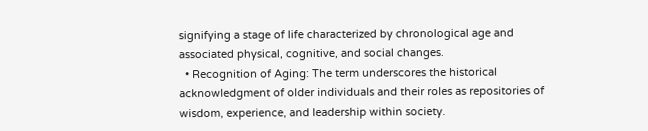signifying a stage of life characterized by chronological age and associated physical, cognitive, and social changes.
  • Recognition of Aging: The term underscores the historical acknowledgment of older individuals and their roles as repositories of wisdom, experience, and leadership within society.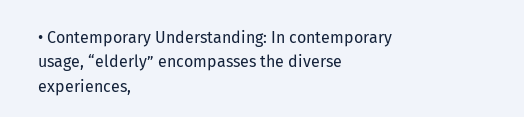• Contemporary Understanding: In contemporary usage, “elderly” encompasses the diverse experiences,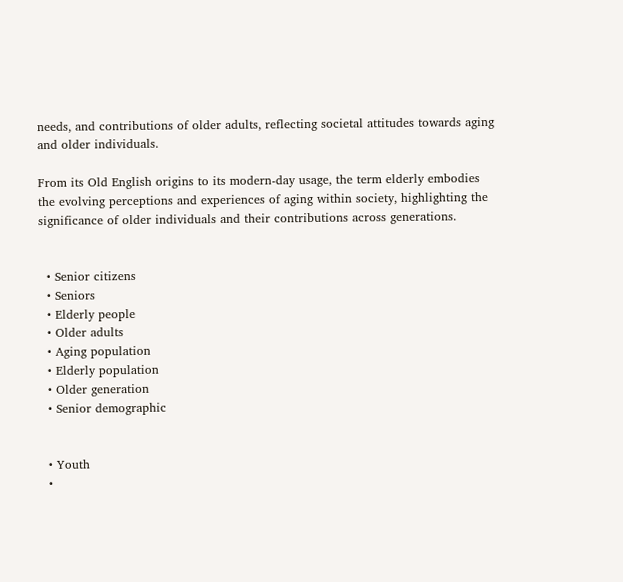needs, and contributions of older adults, reflecting societal attitudes towards aging and older individuals.

From its Old English origins to its modern-day usage, the term elderly embodies the evolving perceptions and experiences of aging within society, highlighting the significance of older individuals and their contributions across generations.


  • Senior citizens
  • Seniors
  • Elderly people
  • Older adults
  • Aging population
  • Elderly population
  • Older generation
  • Senior demographic


  • Youth
  •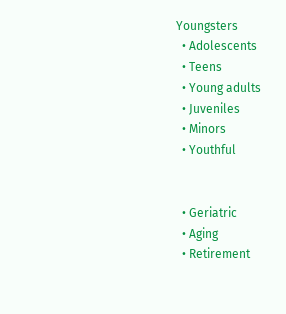Youngsters
  • Adolescents
  • Teens
  • Young adults
  • Juveniles
  • Minors
  • Youthful


  • Geriatric
  • Aging
  • Retirement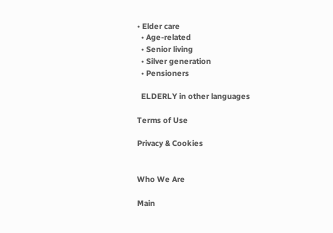• Elder care
  • Age-related
  • Senior living
  • Silver generation
  • Pensioners

  ELDERLY in other languages

Terms of Use

Privacy & Cookies


Who We Are

Main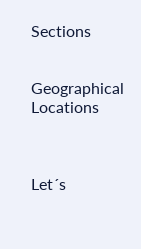Sections


Geographical Locations



Let´s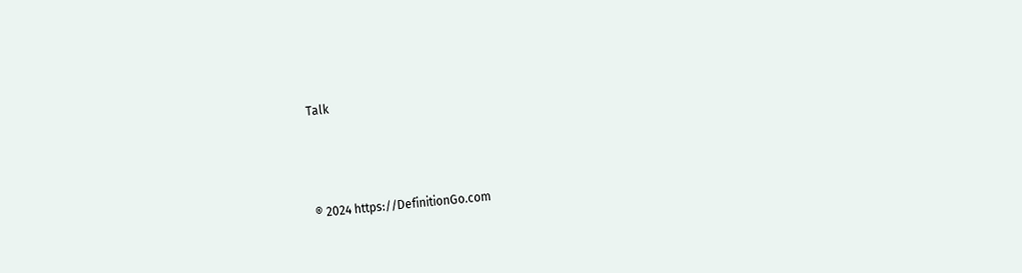Talk



® 2024 https://DefinitionGo.com